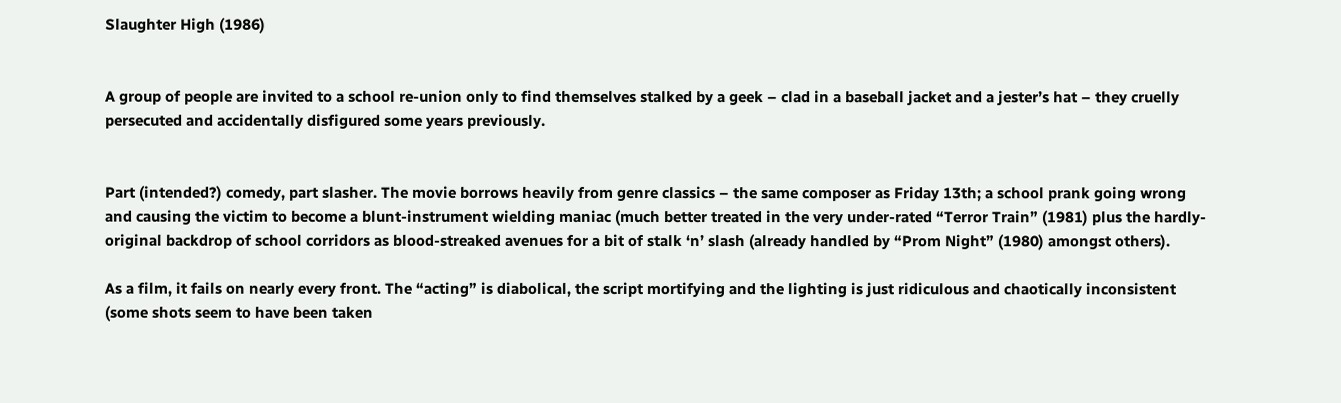Slaughter High (1986)


A group of people are invited to a school re-union only to find themselves stalked by a geek – clad in a baseball jacket and a jester’s hat – they cruelly persecuted and accidentally disfigured some years previously.


Part (intended?) comedy, part slasher. The movie borrows heavily from genre classics – the same composer as Friday 13th; a school prank going wrong and causing the victim to become a blunt-instrument wielding maniac (much better treated in the very under-rated “Terror Train” (1981) plus the hardly-original backdrop of school corridors as blood-streaked avenues for a bit of stalk ‘n’ slash (already handled by “Prom Night” (1980) amongst others).

As a film, it fails on nearly every front. The “acting” is diabolical, the script mortifying and the lighting is just ridiculous and chaotically inconsistent (some shots seem to have been taken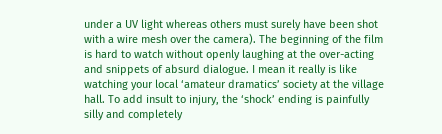under a UV light whereas others must surely have been shot with a wire mesh over the camera). The beginning of the film is hard to watch without openly laughing at the over-acting and snippets of absurd dialogue. I mean it really is like watching your local ‘amateur dramatics’ society at the village hall. To add insult to injury, the ‘shock’ ending is painfully silly and completely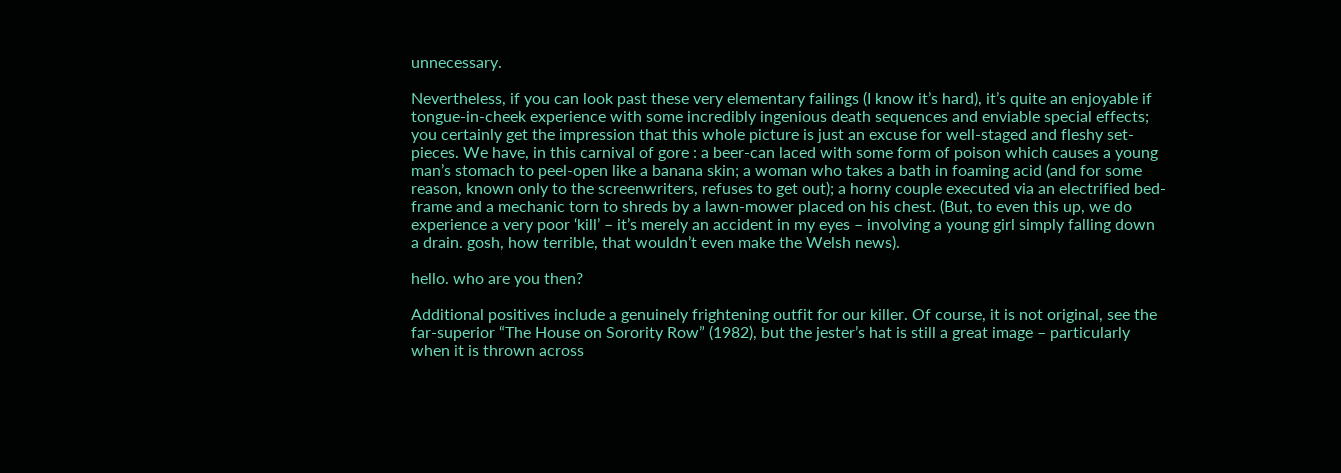unnecessary.

Nevertheless, if you can look past these very elementary failings (I know it’s hard), it’s quite an enjoyable if tongue-in-cheek experience with some incredibly ingenious death sequences and enviable special effects; you certainly get the impression that this whole picture is just an excuse for well-staged and fleshy set-pieces. We have, in this carnival of gore : a beer-can laced with some form of poison which causes a young man’s stomach to peel-open like a banana skin; a woman who takes a bath in foaming acid (and for some reason, known only to the screenwriters, refuses to get out); a horny couple executed via an electrified bed-frame and a mechanic torn to shreds by a lawn-mower placed on his chest. (But, to even this up, we do experience a very poor ‘kill’ – it’s merely an accident in my eyes – involving a young girl simply falling down a drain. gosh, how terrible, that wouldn’t even make the Welsh news).

hello. who are you then?

Additional positives include a genuinely frightening outfit for our killer. Of course, it is not original, see the far-superior “The House on Sorority Row” (1982), but the jester’s hat is still a great image – particularly when it is thrown across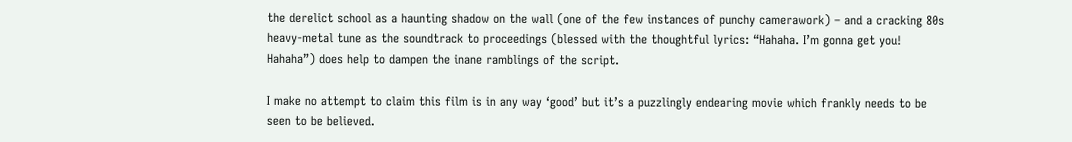the derelict school as a haunting shadow on the wall (one of the few instances of punchy camerawork) – and a cracking 80s heavy-metal tune as the soundtrack to proceedings (blessed with the thoughtful lyrics: “Hahaha. I’m gonna get you! Hahaha”) does help to dampen the inane ramblings of the script.

I make no attempt to claim this film is in any way ‘good’ but it’s a puzzlingly endearing movie which frankly needs to be seen to be believed.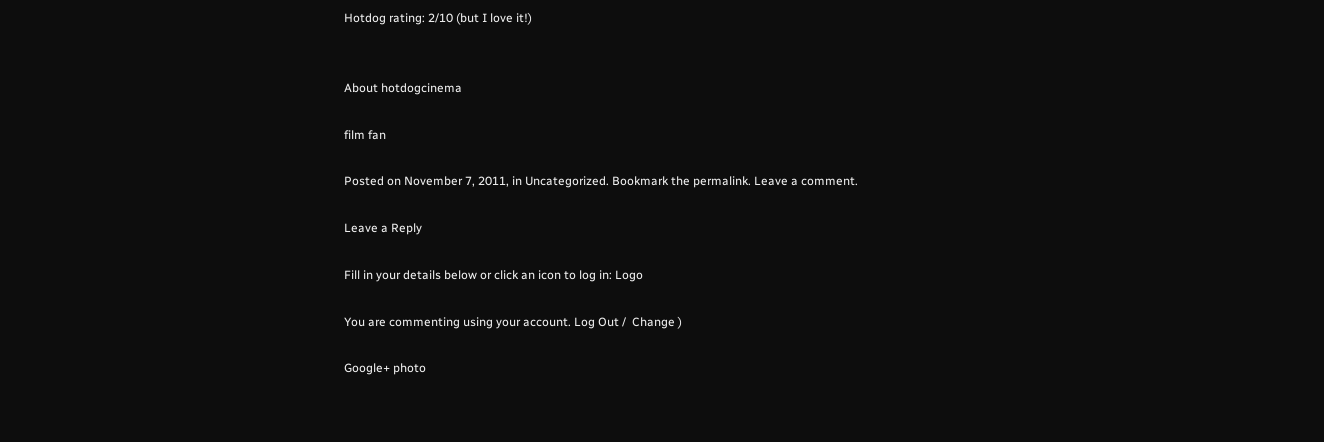Hotdog rating: 2/10 (but I love it!)


About hotdogcinema

film fan

Posted on November 7, 2011, in Uncategorized. Bookmark the permalink. Leave a comment.

Leave a Reply

Fill in your details below or click an icon to log in: Logo

You are commenting using your account. Log Out /  Change )

Google+ photo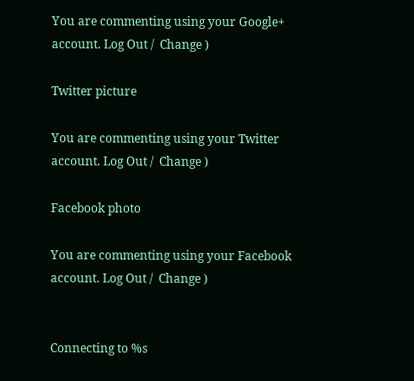You are commenting using your Google+ account. Log Out /  Change )

Twitter picture

You are commenting using your Twitter account. Log Out /  Change )

Facebook photo

You are commenting using your Facebook account. Log Out /  Change )


Connecting to %s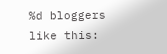%d bloggers like this: